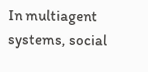In multiagent systems, social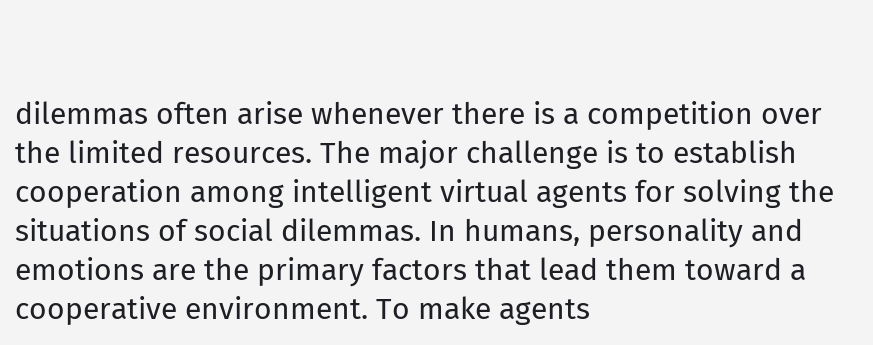dilemmas often arise whenever there is a competition over the limited resources. The major challenge is to establish cooperation among intelligent virtual agents for solving the situations of social dilemmas. In humans, personality and emotions are the primary factors that lead them toward a cooperative environment. To make agents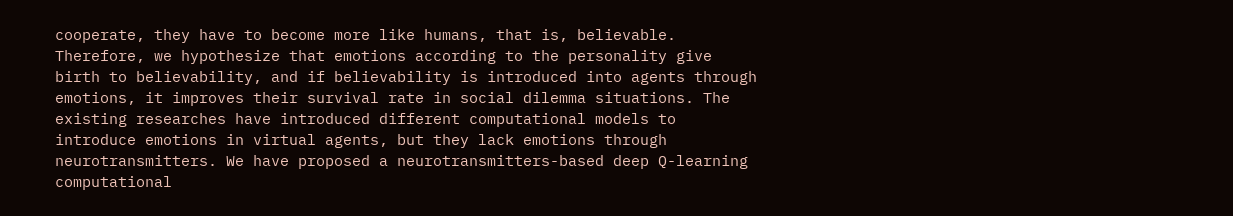cooperate, they have to become more like humans, that is, believable. Therefore, we hypothesize that emotions according to the personality give birth to believability, and if believability is introduced into agents through emotions, it improves their survival rate in social dilemma situations. The existing researches have introduced different computational models to introduce emotions in virtual agents, but they lack emotions through neurotransmitters. We have proposed a neurotransmitters-based deep Q-learning computational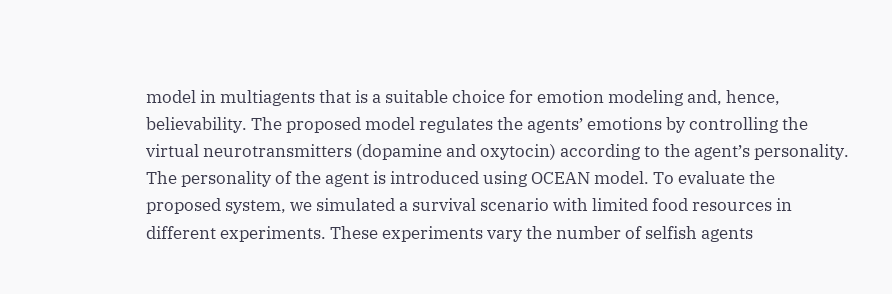model in multiagents that is a suitable choice for emotion modeling and, hence, believability. The proposed model regulates the agents’ emotions by controlling the virtual neurotransmitters (dopamine and oxytocin) according to the agent’s personality. The personality of the agent is introduced using OCEAN model. To evaluate the proposed system, we simulated a survival scenario with limited food resources in different experiments. These experiments vary the number of selfish agents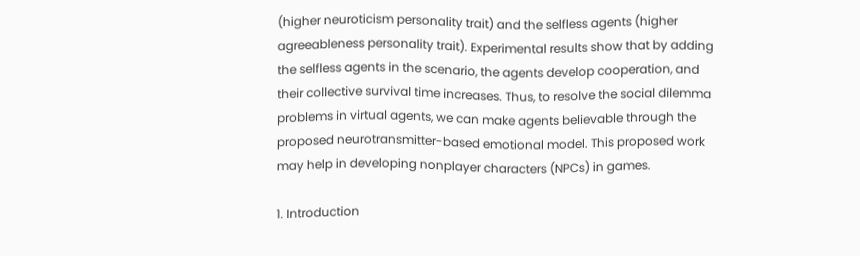(higher neuroticism personality trait) and the selfless agents (higher agreeableness personality trait). Experimental results show that by adding the selfless agents in the scenario, the agents develop cooperation, and their collective survival time increases. Thus, to resolve the social dilemma problems in virtual agents, we can make agents believable through the proposed neurotransmitter-based emotional model. This proposed work may help in developing nonplayer characters (NPCs) in games.

1. Introduction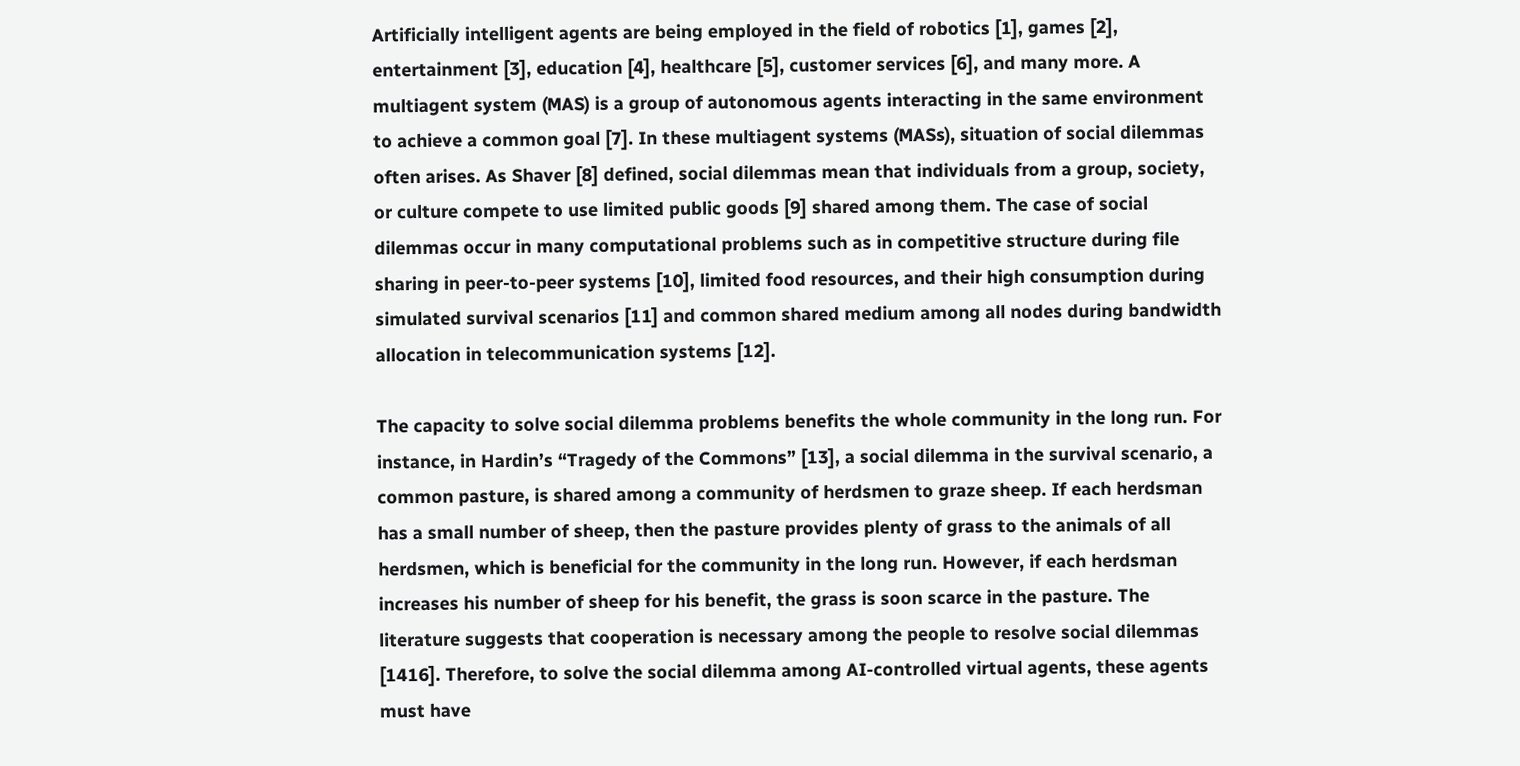Artificially intelligent agents are being employed in the field of robotics [1], games [2], entertainment [3], education [4], healthcare [5], customer services [6], and many more. A multiagent system (MAS) is a group of autonomous agents interacting in the same environment to achieve a common goal [7]. In these multiagent systems (MASs), situation of social dilemmas often arises. As Shaver [8] defined, social dilemmas mean that individuals from a group, society, or culture compete to use limited public goods [9] shared among them. The case of social dilemmas occur in many computational problems such as in competitive structure during file sharing in peer-to-peer systems [10], limited food resources, and their high consumption during simulated survival scenarios [11] and common shared medium among all nodes during bandwidth allocation in telecommunication systems [12].

The capacity to solve social dilemma problems benefits the whole community in the long run. For instance, in Hardin’s “Tragedy of the Commons” [13], a social dilemma in the survival scenario, a common pasture, is shared among a community of herdsmen to graze sheep. If each herdsman has a small number of sheep, then the pasture provides plenty of grass to the animals of all herdsmen, which is beneficial for the community in the long run. However, if each herdsman increases his number of sheep for his benefit, the grass is soon scarce in the pasture. The literature suggests that cooperation is necessary among the people to resolve social dilemmas [1416]. Therefore, to solve the social dilemma among AI-controlled virtual agents, these agents must have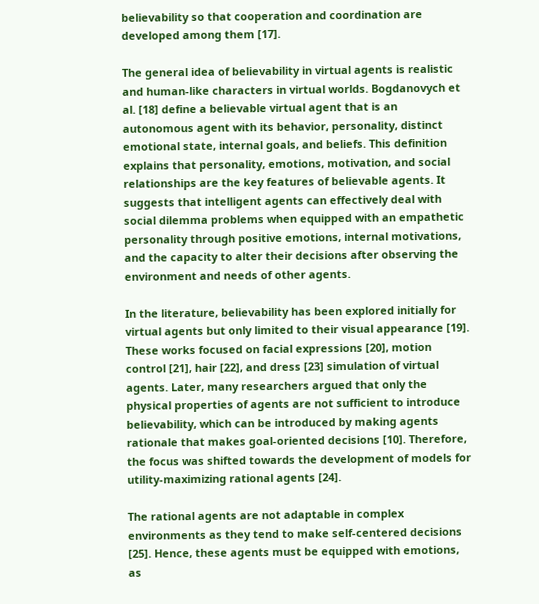believability so that cooperation and coordination are developed among them [17].

The general idea of believability in virtual agents is realistic and human-like characters in virtual worlds. Bogdanovych et al. [18] define a believable virtual agent that is an autonomous agent with its behavior, personality, distinct emotional state, internal goals, and beliefs. This definition explains that personality, emotions, motivation, and social relationships are the key features of believable agents. It suggests that intelligent agents can effectively deal with social dilemma problems when equipped with an empathetic personality through positive emotions, internal motivations, and the capacity to alter their decisions after observing the environment and needs of other agents.

In the literature, believability has been explored initially for virtual agents but only limited to their visual appearance [19]. These works focused on facial expressions [20], motion control [21], hair [22], and dress [23] simulation of virtual agents. Later, many researchers argued that only the physical properties of agents are not sufficient to introduce believability, which can be introduced by making agents rationale that makes goal-oriented decisions [10]. Therefore, the focus was shifted towards the development of models for utility-maximizing rational agents [24].

The rational agents are not adaptable in complex environments as they tend to make self-centered decisions [25]. Hence, these agents must be equipped with emotions, as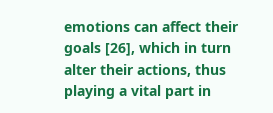emotions can affect their goals [26], which in turn alter their actions, thus playing a vital part in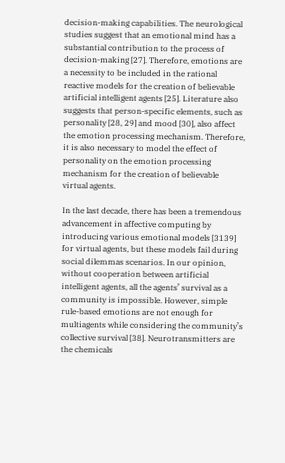decision-making capabilities. The neurological studies suggest that an emotional mind has a substantial contribution to the process of decision-making [27]. Therefore, emotions are a necessity to be included in the rational reactive models for the creation of believable artificial intelligent agents [25]. Literature also suggests that person-specific elements, such as personality [28, 29] and mood [30], also affect the emotion processing mechanism. Therefore, it is also necessary to model the effect of personality on the emotion processing mechanism for the creation of believable virtual agents.

In the last decade, there has been a tremendous advancement in affective computing by introducing various emotional models [3139] for virtual agents, but these models fail during social dilemmas scenarios. In our opinion, without cooperation between artificial intelligent agents, all the agents’ survival as a community is impossible. However, simple rule-based emotions are not enough for multiagents while considering the community’s collective survival [38]. Neurotransmitters are the chemicals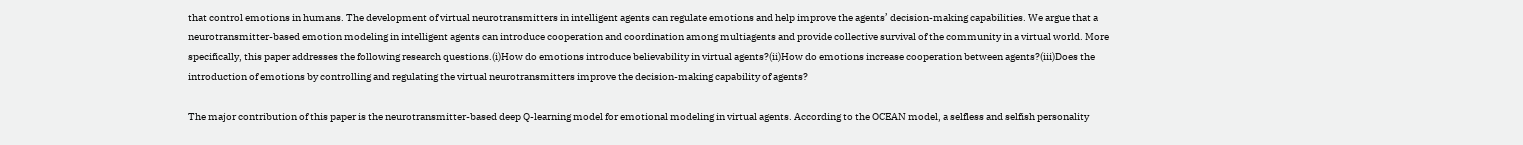that control emotions in humans. The development of virtual neurotransmitters in intelligent agents can regulate emotions and help improve the agents’ decision-making capabilities. We argue that a neurotransmitter-based emotion modeling in intelligent agents can introduce cooperation and coordination among multiagents and provide collective survival of the community in a virtual world. More specifically, this paper addresses the following research questions.(i)How do emotions introduce believability in virtual agents?(ii)How do emotions increase cooperation between agents?(iii)Does the introduction of emotions by controlling and regulating the virtual neurotransmitters improve the decision-making capability of agents?

The major contribution of this paper is the neurotransmitter-based deep Q-learning model for emotional modeling in virtual agents. According to the OCEAN model, a selfless and selfish personality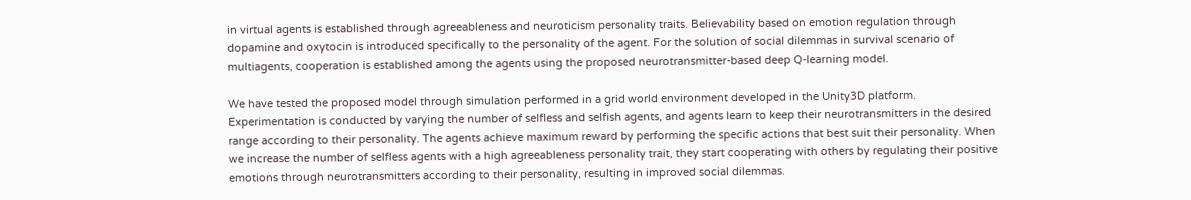in virtual agents is established through agreeableness and neuroticism personality traits. Believability based on emotion regulation through dopamine and oxytocin is introduced specifically to the personality of the agent. For the solution of social dilemmas in survival scenario of multiagents, cooperation is established among the agents using the proposed neurotransmitter-based deep Q-learning model.

We have tested the proposed model through simulation performed in a grid world environment developed in the Unity3D platform. Experimentation is conducted by varying the number of selfless and selfish agents, and agents learn to keep their neurotransmitters in the desired range according to their personality. The agents achieve maximum reward by performing the specific actions that best suit their personality. When we increase the number of selfless agents with a high agreeableness personality trait, they start cooperating with others by regulating their positive emotions through neurotransmitters according to their personality, resulting in improved social dilemmas.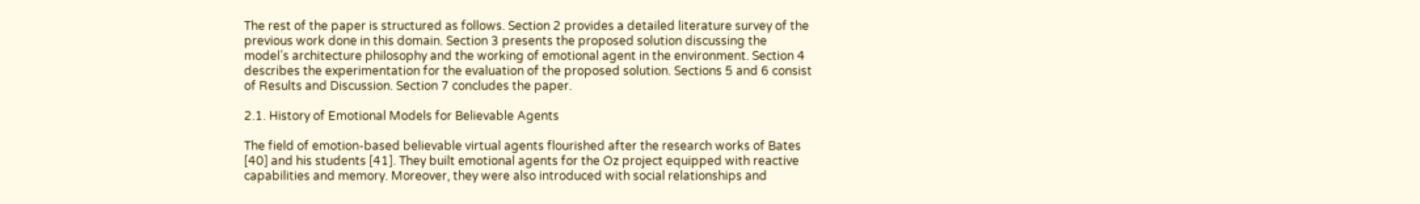The rest of the paper is structured as follows. Section 2 provides a detailed literature survey of the previous work done in this domain. Section 3 presents the proposed solution discussing the model’s architecture philosophy and the working of emotional agent in the environment. Section 4 describes the experimentation for the evaluation of the proposed solution. Sections 5 and 6 consist of Results and Discussion. Section 7 concludes the paper.

2.1. History of Emotional Models for Believable Agents

The field of emotion-based believable virtual agents flourished after the research works of Bates [40] and his students [41]. They built emotional agents for the Oz project equipped with reactive capabilities and memory. Moreover, they were also introduced with social relationships and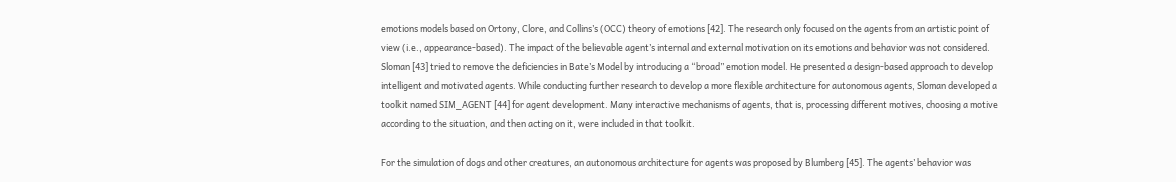emotions models based on Ortony, Clore, and Collins’s (OCC) theory of emotions [42]. The research only focused on the agents from an artistic point of view (i.e., appearance-based). The impact of the believable agent’s internal and external motivation on its emotions and behavior was not considered. Sloman [43] tried to remove the deficiencies in Bate’s Model by introducing a “broad” emotion model. He presented a design-based approach to develop intelligent and motivated agents. While conducting further research to develop a more flexible architecture for autonomous agents, Sloman developed a toolkit named SIM_AGENT [44] for agent development. Many interactive mechanisms of agents, that is, processing different motives, choosing a motive according to the situation, and then acting on it, were included in that toolkit.

For the simulation of dogs and other creatures, an autonomous architecture for agents was proposed by Blumberg [45]. The agents’ behavior was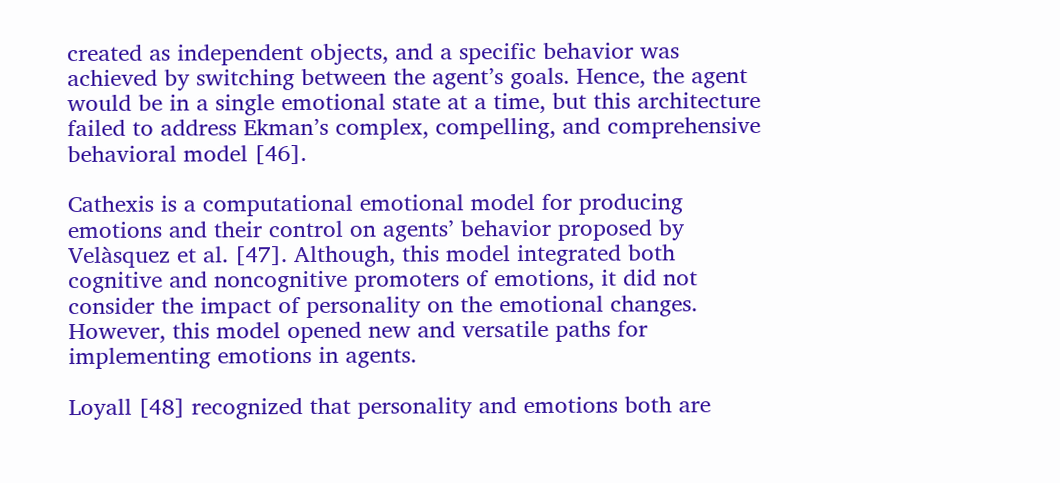created as independent objects, and a specific behavior was achieved by switching between the agent’s goals. Hence, the agent would be in a single emotional state at a time, but this architecture failed to address Ekman’s complex, compelling, and comprehensive behavioral model [46].

Cathexis is a computational emotional model for producing emotions and their control on agents’ behavior proposed by Velàsquez et al. [47]. Although, this model integrated both cognitive and noncognitive promoters of emotions, it did not consider the impact of personality on the emotional changes. However, this model opened new and versatile paths for implementing emotions in agents.

Loyall [48] recognized that personality and emotions both are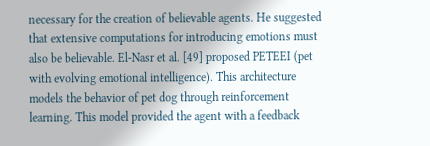necessary for the creation of believable agents. He suggested that extensive computations for introducing emotions must also be believable. El-Nasr et al. [49] proposed PETEEI (pet with evolving emotional intelligence). This architecture models the behavior of pet dog through reinforcement learning. This model provided the agent with a feedback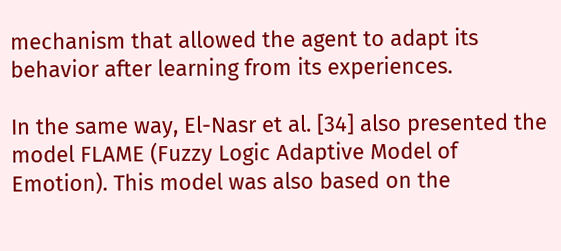mechanism that allowed the agent to adapt its behavior after learning from its experiences.

In the same way, El-Nasr et al. [34] also presented the model FLAME (Fuzzy Logic Adaptive Model of Emotion). This model was also based on the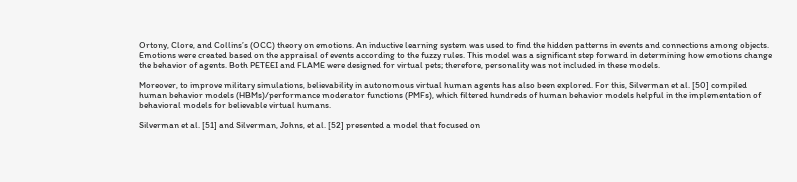Ortony, Clore, and Collins’s (OCC) theory on emotions. An inductive learning system was used to find the hidden patterns in events and connections among objects. Emotions were created based on the appraisal of events according to the fuzzy rules. This model was a significant step forward in determining how emotions change the behavior of agents. Both PETEEI and FLAME were designed for virtual pets; therefore, personality was not included in these models.

Moreover, to improve military simulations, believability in autonomous virtual human agents has also been explored. For this, Silverman et al. [50] compiled human behavior models (HBMs)/performance moderator functions (PMFs), which filtered hundreds of human behavior models helpful in the implementation of behavioral models for believable virtual humans.

Silverman et al. [51] and Silverman, Johns, et al. [52] presented a model that focused on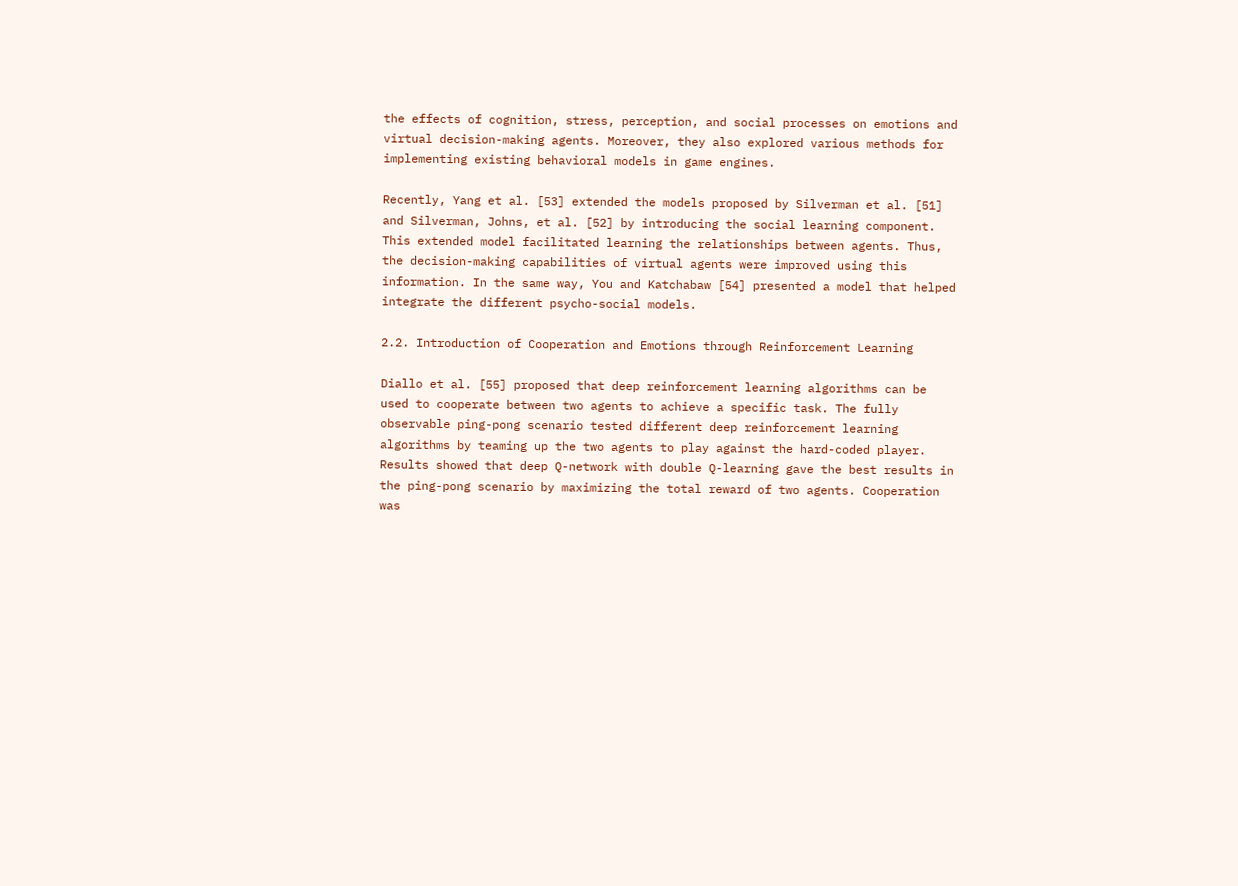the effects of cognition, stress, perception, and social processes on emotions and virtual decision-making agents. Moreover, they also explored various methods for implementing existing behavioral models in game engines.

Recently, Yang et al. [53] extended the models proposed by Silverman et al. [51] and Silverman, Johns, et al. [52] by introducing the social learning component. This extended model facilitated learning the relationships between agents. Thus, the decision-making capabilities of virtual agents were improved using this information. In the same way, You and Katchabaw [54] presented a model that helped integrate the different psycho-social models.

2.2. Introduction of Cooperation and Emotions through Reinforcement Learning

Diallo et al. [55] proposed that deep reinforcement learning algorithms can be used to cooperate between two agents to achieve a specific task. The fully observable ping-pong scenario tested different deep reinforcement learning algorithms by teaming up the two agents to play against the hard-coded player. Results showed that deep Q-network with double Q-learning gave the best results in the ping-pong scenario by maximizing the total reward of two agents. Cooperation was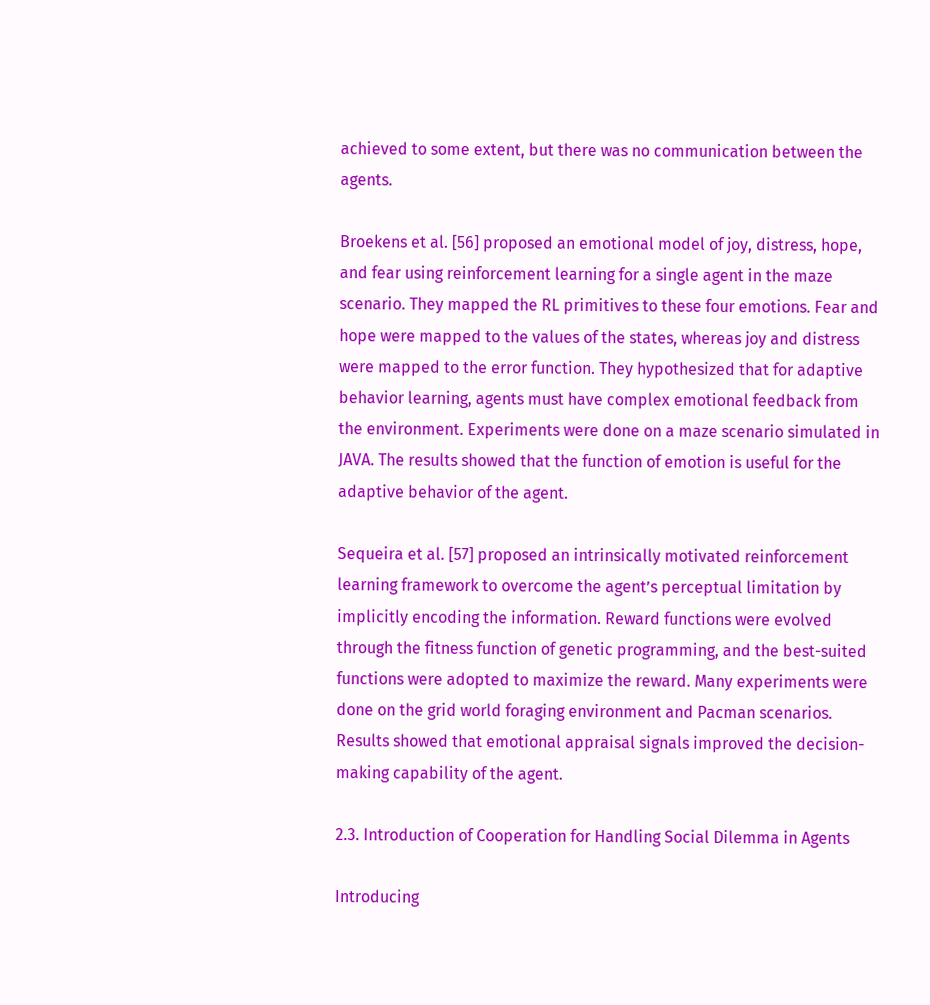achieved to some extent, but there was no communication between the agents.

Broekens et al. [56] proposed an emotional model of joy, distress, hope, and fear using reinforcement learning for a single agent in the maze scenario. They mapped the RL primitives to these four emotions. Fear and hope were mapped to the values of the states, whereas joy and distress were mapped to the error function. They hypothesized that for adaptive behavior learning, agents must have complex emotional feedback from the environment. Experiments were done on a maze scenario simulated in JAVA. The results showed that the function of emotion is useful for the adaptive behavior of the agent.

Sequeira et al. [57] proposed an intrinsically motivated reinforcement learning framework to overcome the agent’s perceptual limitation by implicitly encoding the information. Reward functions were evolved through the fitness function of genetic programming, and the best-suited functions were adopted to maximize the reward. Many experiments were done on the grid world foraging environment and Pacman scenarios. Results showed that emotional appraisal signals improved the decision-making capability of the agent.

2.3. Introduction of Cooperation for Handling Social Dilemma in Agents

Introducing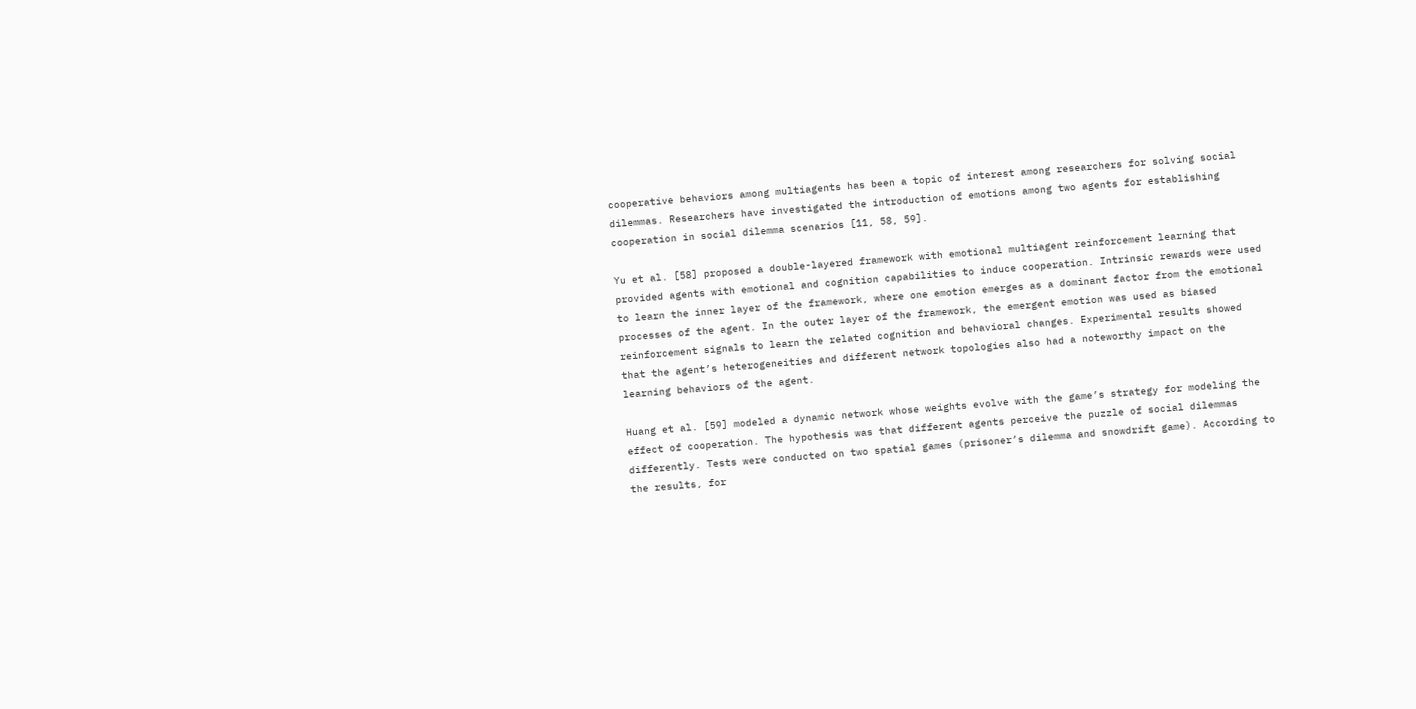cooperative behaviors among multiagents has been a topic of interest among researchers for solving social dilemmas. Researchers have investigated the introduction of emotions among two agents for establishing cooperation in social dilemma scenarios [11, 58, 59].

Yu et al. [58] proposed a double-layered framework with emotional multiagent reinforcement learning that provided agents with emotional and cognition capabilities to induce cooperation. Intrinsic rewards were used to learn the inner layer of the framework, where one emotion emerges as a dominant factor from the emotional processes of the agent. In the outer layer of the framework, the emergent emotion was used as biased reinforcement signals to learn the related cognition and behavioral changes. Experimental results showed that the agent’s heterogeneities and different network topologies also had a noteworthy impact on the learning behaviors of the agent.

Huang et al. [59] modeled a dynamic network whose weights evolve with the game’s strategy for modeling the effect of cooperation. The hypothesis was that different agents perceive the puzzle of social dilemmas differently. Tests were conducted on two spatial games (prisoner’s dilemma and snowdrift game). According to the results, for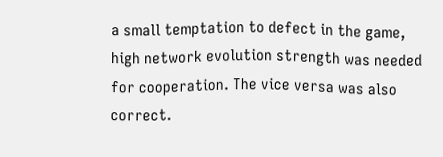a small temptation to defect in the game, high network evolution strength was needed for cooperation. The vice versa was also correct.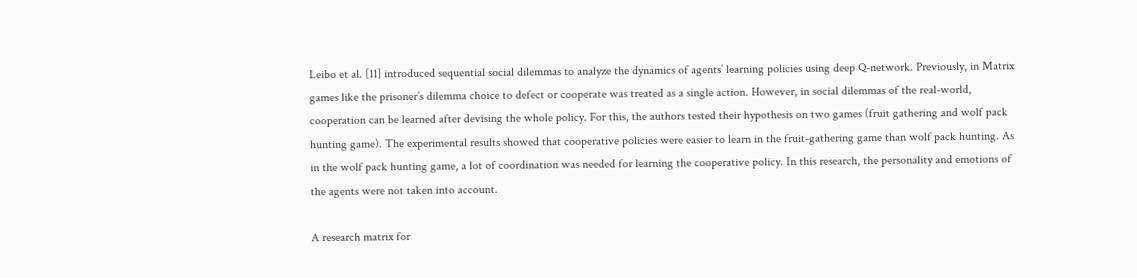Leibo et al. [11] introduced sequential social dilemmas to analyze the dynamics of agents’ learning policies using deep Q-network. Previously, in Matrix games like the prisoner’s dilemma choice to defect or cooperate was treated as a single action. However, in social dilemmas of the real-world, cooperation can be learned after devising the whole policy. For this, the authors tested their hypothesis on two games (fruit gathering and wolf pack hunting game). The experimental results showed that cooperative policies were easier to learn in the fruit-gathering game than wolf pack hunting. As in the wolf pack hunting game, a lot of coordination was needed for learning the cooperative policy. In this research, the personality and emotions of the agents were not taken into account.

A research matrix for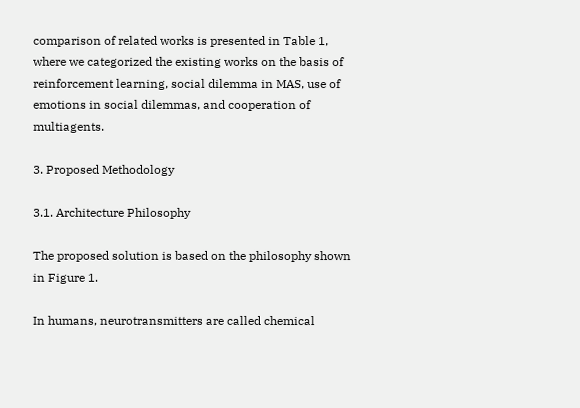comparison of related works is presented in Table 1, where we categorized the existing works on the basis of reinforcement learning, social dilemma in MAS, use of emotions in social dilemmas, and cooperation of multiagents.

3. Proposed Methodology

3.1. Architecture Philosophy

The proposed solution is based on the philosophy shown in Figure 1.

In humans, neurotransmitters are called chemical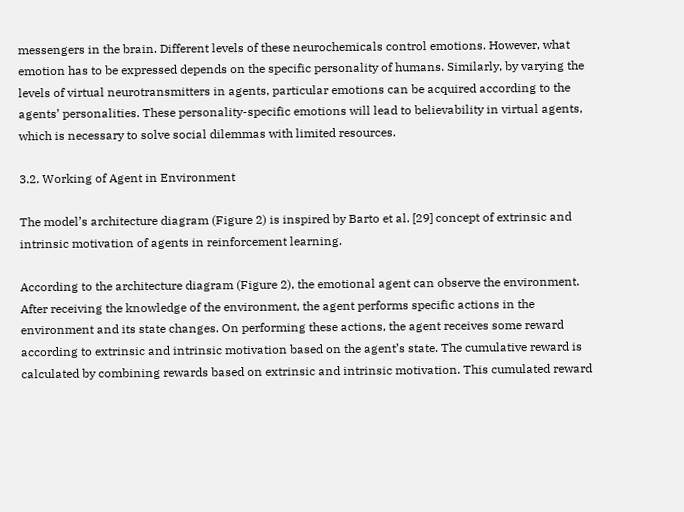messengers in the brain. Different levels of these neurochemicals control emotions. However, what emotion has to be expressed depends on the specific personality of humans. Similarly, by varying the levels of virtual neurotransmitters in agents, particular emotions can be acquired according to the agents’ personalities. These personality-specific emotions will lead to believability in virtual agents, which is necessary to solve social dilemmas with limited resources.

3.2. Working of Agent in Environment

The model’s architecture diagram (Figure 2) is inspired by Barto et al. [29] concept of extrinsic and intrinsic motivation of agents in reinforcement learning.

According to the architecture diagram (Figure 2), the emotional agent can observe the environment. After receiving the knowledge of the environment, the agent performs specific actions in the environment and its state changes. On performing these actions, the agent receives some reward according to extrinsic and intrinsic motivation based on the agent’s state. The cumulative reward is calculated by combining rewards based on extrinsic and intrinsic motivation. This cumulated reward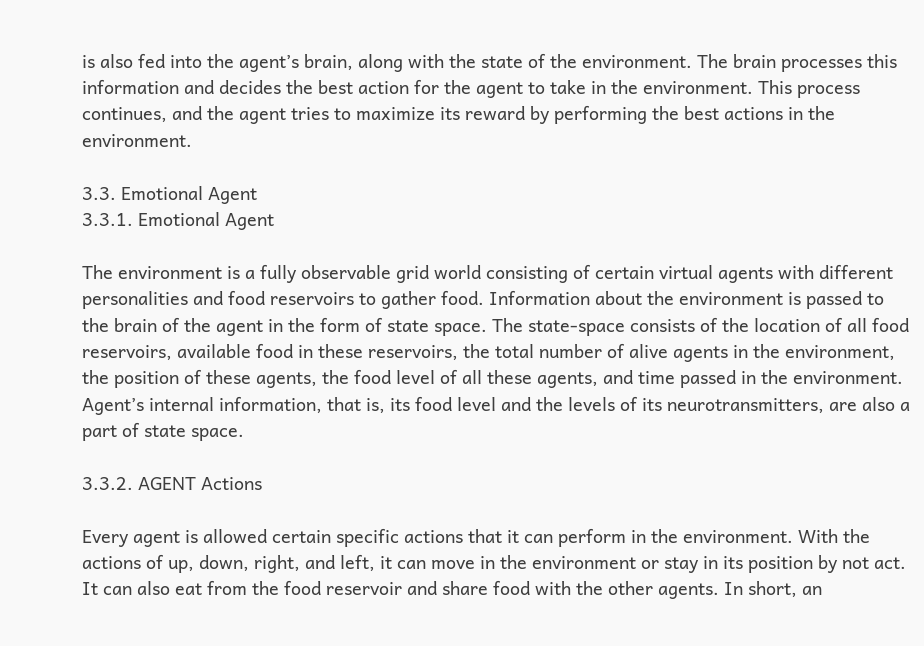is also fed into the agent’s brain, along with the state of the environment. The brain processes this information and decides the best action for the agent to take in the environment. This process continues, and the agent tries to maximize its reward by performing the best actions in the environment.

3.3. Emotional Agent
3.3.1. Emotional Agent

The environment is a fully observable grid world consisting of certain virtual agents with different personalities and food reservoirs to gather food. Information about the environment is passed to the brain of the agent in the form of state space. The state-space consists of the location of all food reservoirs, available food in these reservoirs, the total number of alive agents in the environment, the position of these agents, the food level of all these agents, and time passed in the environment. Agent’s internal information, that is, its food level and the levels of its neurotransmitters, are also a part of state space.

3.3.2. AGENT Actions

Every agent is allowed certain specific actions that it can perform in the environment. With the actions of up, down, right, and left, it can move in the environment or stay in its position by not act. It can also eat from the food reservoir and share food with the other agents. In short, an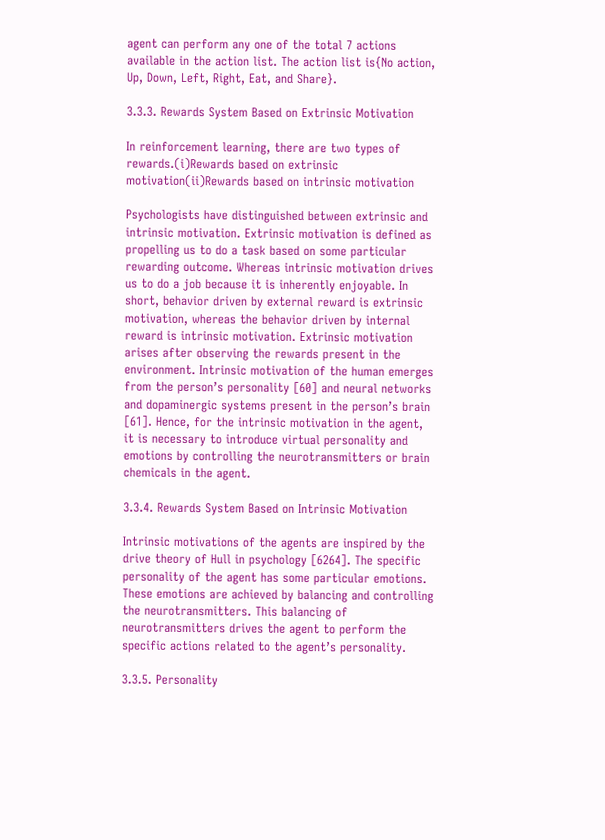agent can perform any one of the total 7 actions available in the action list. The action list is{No action, Up, Down, Left, Right, Eat, and Share}.

3.3.3. Rewards System Based on Extrinsic Motivation

In reinforcement learning, there are two types of rewards.(i)Rewards based on extrinsic motivation(ii)Rewards based on intrinsic motivation

Psychologists have distinguished between extrinsic and intrinsic motivation. Extrinsic motivation is defined as propelling us to do a task based on some particular rewarding outcome. Whereas intrinsic motivation drives us to do a job because it is inherently enjoyable. In short, behavior driven by external reward is extrinsic motivation, whereas the behavior driven by internal reward is intrinsic motivation. Extrinsic motivation arises after observing the rewards present in the environment. Intrinsic motivation of the human emerges from the person’s personality [60] and neural networks and dopaminergic systems present in the person’s brain [61]. Hence, for the intrinsic motivation in the agent, it is necessary to introduce virtual personality and emotions by controlling the neurotransmitters or brain chemicals in the agent.

3.3.4. Rewards System Based on Intrinsic Motivation

Intrinsic motivations of the agents are inspired by the drive theory of Hull in psychology [6264]. The specific personality of the agent has some particular emotions. These emotions are achieved by balancing and controlling the neurotransmitters. This balancing of neurotransmitters drives the agent to perform the specific actions related to the agent’s personality.

3.3.5. Personality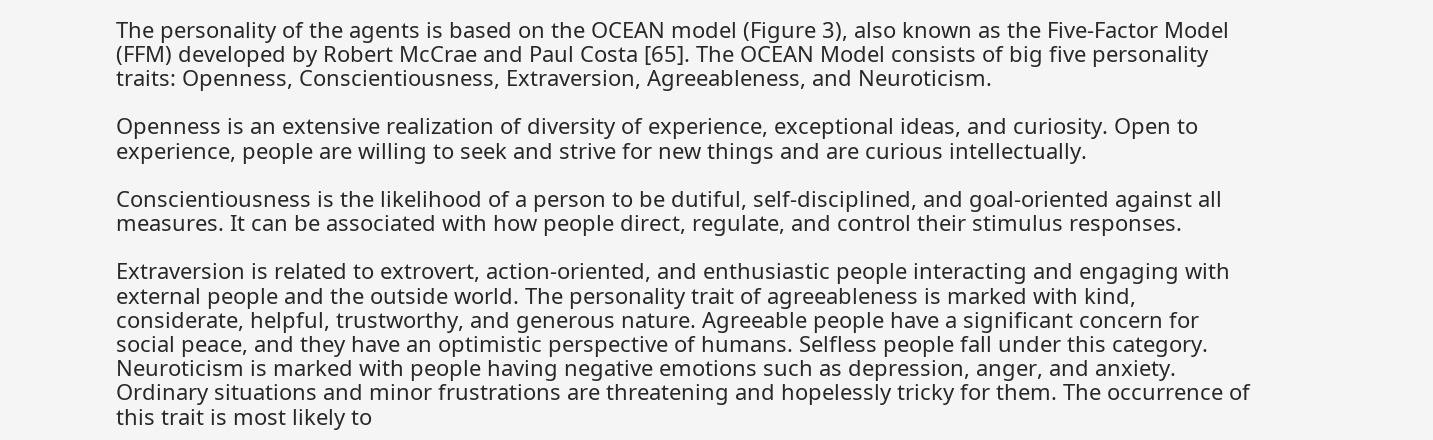The personality of the agents is based on the OCEAN model (Figure 3), also known as the Five-Factor Model (FFM) developed by Robert McCrae and Paul Costa [65]. The OCEAN Model consists of big five personality traits: Openness, Conscientiousness, Extraversion, Agreeableness, and Neuroticism.

Openness is an extensive realization of diversity of experience, exceptional ideas, and curiosity. Open to experience, people are willing to seek and strive for new things and are curious intellectually.

Conscientiousness is the likelihood of a person to be dutiful, self-disciplined, and goal-oriented against all measures. It can be associated with how people direct, regulate, and control their stimulus responses.

Extraversion is related to extrovert, action-oriented, and enthusiastic people interacting and engaging with external people and the outside world. The personality trait of agreeableness is marked with kind, considerate, helpful, trustworthy, and generous nature. Agreeable people have a significant concern for social peace, and they have an optimistic perspective of humans. Selfless people fall under this category. Neuroticism is marked with people having negative emotions such as depression, anger, and anxiety. Ordinary situations and minor frustrations are threatening and hopelessly tricky for them. The occurrence of this trait is most likely to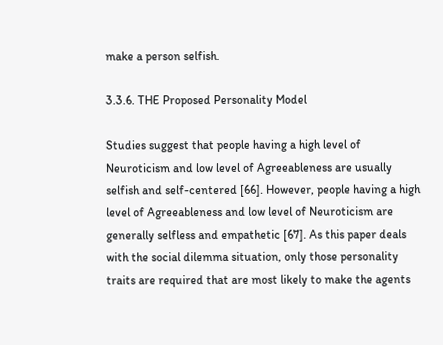make a person selfish.

3.3.6. THE Proposed Personality Model

Studies suggest that people having a high level of Neuroticism and low level of Agreeableness are usually selfish and self-centered [66]. However, people having a high level of Agreeableness and low level of Neuroticism are generally selfless and empathetic [67]. As this paper deals with the social dilemma situation, only those personality traits are required that are most likely to make the agents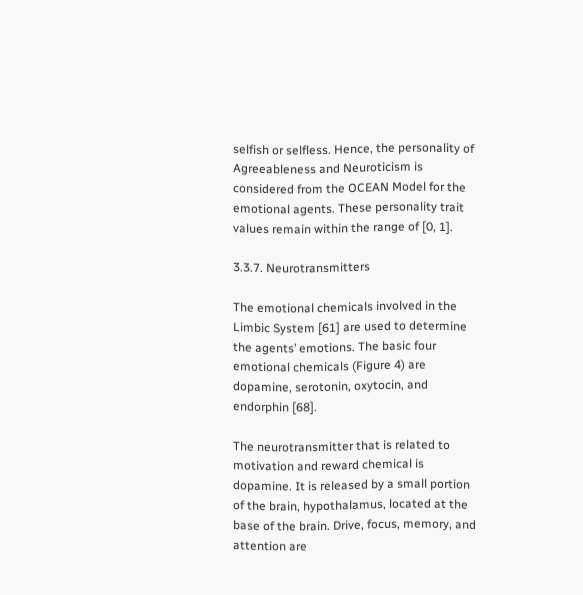selfish or selfless. Hence, the personality of Agreeableness and Neuroticism is considered from the OCEAN Model for the emotional agents. These personality trait values remain within the range of [0, 1].

3.3.7. Neurotransmitters

The emotional chemicals involved in the Limbic System [61] are used to determine the agents’ emotions. The basic four emotional chemicals (Figure 4) are dopamine, serotonin, oxytocin, and endorphin [68].

The neurotransmitter that is related to motivation and reward chemical is dopamine. It is released by a small portion of the brain, hypothalamus, located at the base of the brain. Drive, focus, memory, and attention are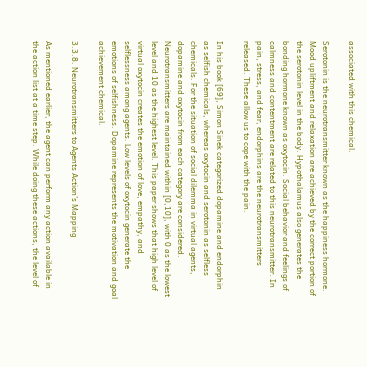associated with this chemical.

Serotonin is the neurotransmitter known as the happiness hormone. Mood upliftment and relaxation are achieved by the correct portion of the serotonin level in the body. Hypothalamus also generates the bonding hormone known as oxytocin. Social behavior and feelings of calmness and contentment are related to this neurotransmitter. In pain, stress, and fear, endorphins are the neurotransmitters released. These allow us to cope with the pain.

In his book [69], Simon Sinek categorized dopamine and endorphin as selfish chemicals, whereas oxytocin and serotonin as selfless chemicals. For the situation of social dilemma in virtual agents, dopamine and oxytocin from each category are considered. Neurotransmitters are maintained within [0,10], with 0 as the lowest level and 10 as the highest level. This paper shows that high level of virtual oxytocin creates the emotion of love, empathy, and selflessness among agents. Low levels of oxytocin generate the emotions of selfishness. Dopamine represents the motivation and goal achievement chemical.

3.3.8. Neurotransmitters to Agents Action’s Mapping

As mentioned earlier, the agent can perform any action available in the action list at a time step. While doing these actions, the level of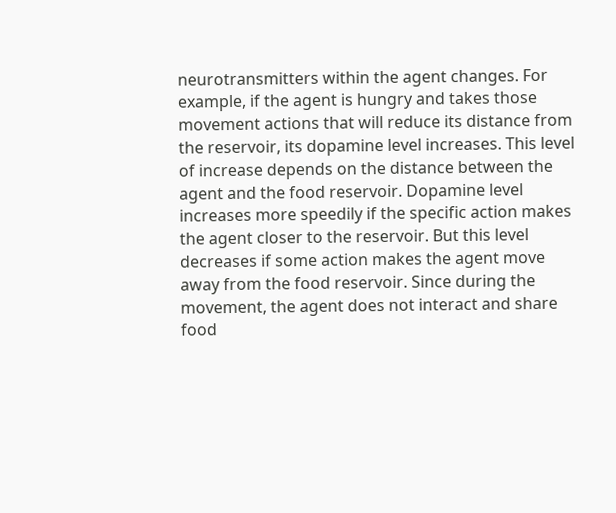neurotransmitters within the agent changes. For example, if the agent is hungry and takes those movement actions that will reduce its distance from the reservoir, its dopamine level increases. This level of increase depends on the distance between the agent and the food reservoir. Dopamine level increases more speedily if the specific action makes the agent closer to the reservoir. But this level decreases if some action makes the agent move away from the food reservoir. Since during the movement, the agent does not interact and share food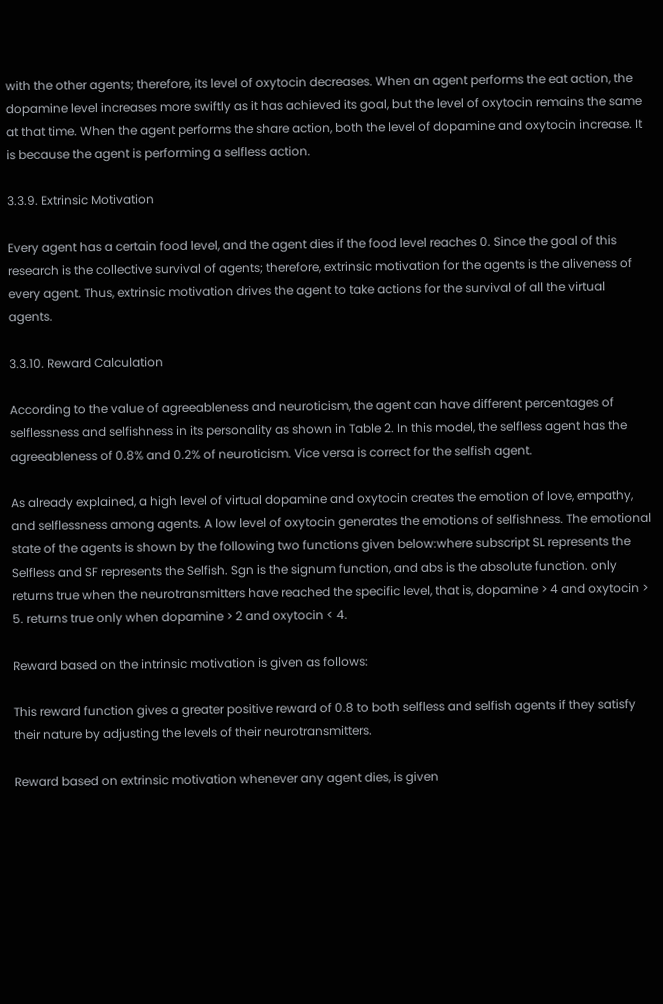with the other agents; therefore, its level of oxytocin decreases. When an agent performs the eat action, the dopamine level increases more swiftly as it has achieved its goal, but the level of oxytocin remains the same at that time. When the agent performs the share action, both the level of dopamine and oxytocin increase. It is because the agent is performing a selfless action.

3.3.9. Extrinsic Motivation

Every agent has a certain food level, and the agent dies if the food level reaches 0. Since the goal of this research is the collective survival of agents; therefore, extrinsic motivation for the agents is the aliveness of every agent. Thus, extrinsic motivation drives the agent to take actions for the survival of all the virtual agents.

3.3.10. Reward Calculation

According to the value of agreeableness and neuroticism, the agent can have different percentages of selflessness and selfishness in its personality as shown in Table 2. In this model, the selfless agent has the agreeableness of 0.8% and 0.2% of neuroticism. Vice versa is correct for the selfish agent.

As already explained, a high level of virtual dopamine and oxytocin creates the emotion of love, empathy, and selflessness among agents. A low level of oxytocin generates the emotions of selfishness. The emotional state of the agents is shown by the following two functions given below:where subscript SL represents the Selfless and SF represents the Selfish. Sgn is the signum function, and abs is the absolute function. only returns true when the neurotransmitters have reached the specific level, that is, dopamine > 4 and oxytocin > 5. returns true only when dopamine > 2 and oxytocin < 4.

Reward based on the intrinsic motivation is given as follows:

This reward function gives a greater positive reward of 0.8 to both selfless and selfish agents if they satisfy their nature by adjusting the levels of their neurotransmitters.

Reward based on extrinsic motivation whenever any agent dies, is given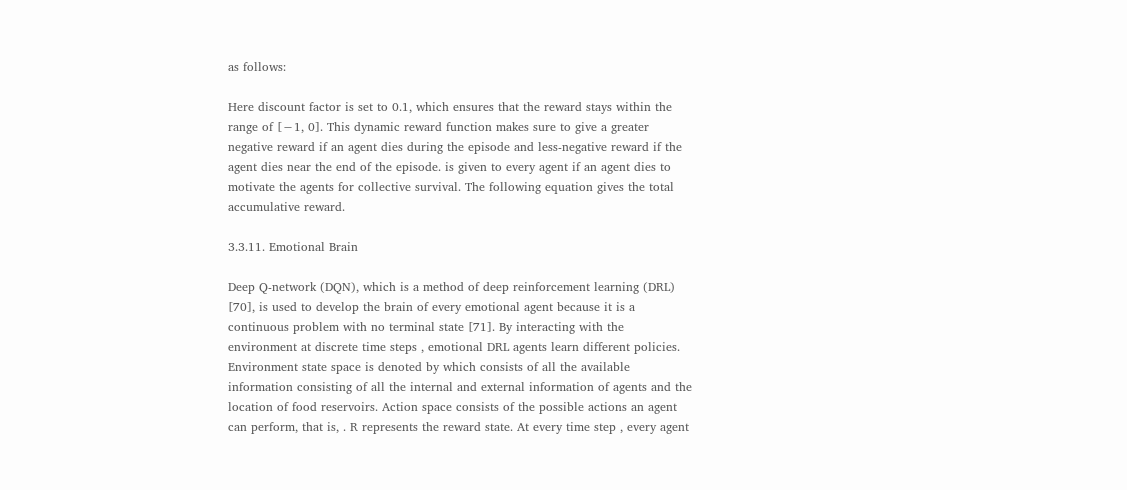as follows:

Here discount factor is set to 0.1, which ensures that the reward stays within the range of [−1, 0]. This dynamic reward function makes sure to give a greater negative reward if an agent dies during the episode and less-negative reward if the agent dies near the end of the episode. is given to every agent if an agent dies to motivate the agents for collective survival. The following equation gives the total accumulative reward.

3.3.11. Emotional Brain

Deep Q-network (DQN), which is a method of deep reinforcement learning (DRL) [70], is used to develop the brain of every emotional agent because it is a continuous problem with no terminal state [71]. By interacting with the environment at discrete time steps , emotional DRL agents learn different policies. Environment state space is denoted by which consists of all the available information consisting of all the internal and external information of agents and the location of food reservoirs. Action space consists of the possible actions an agent can perform, that is, . R represents the reward state. At every time step , every agent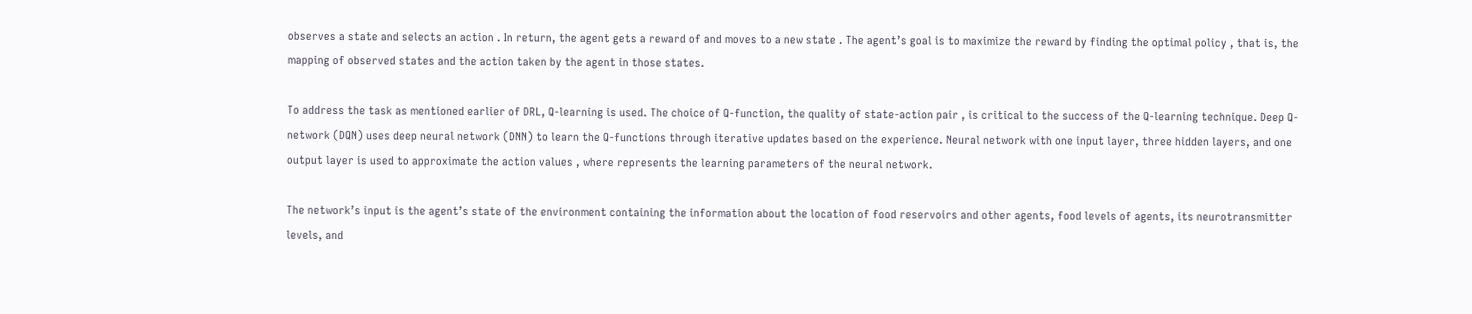observes a state and selects an action . In return, the agent gets a reward of and moves to a new state . The agent’s goal is to maximize the reward by finding the optimal policy , that is, the mapping of observed states and the action taken by the agent in those states.

To address the task as mentioned earlier of DRL, Q-learning is used. The choice of Q-function, the quality of state-action pair , is critical to the success of the Q-learning technique. Deep Q-network (DQN) uses deep neural network (DNN) to learn the Q-functions through iterative updates based on the experience. Neural network with one input layer, three hidden layers, and one output layer is used to approximate the action values , where represents the learning parameters of the neural network.

The network’s input is the agent’s state of the environment containing the information about the location of food reservoirs and other agents, food levels of agents, its neurotransmitter levels, and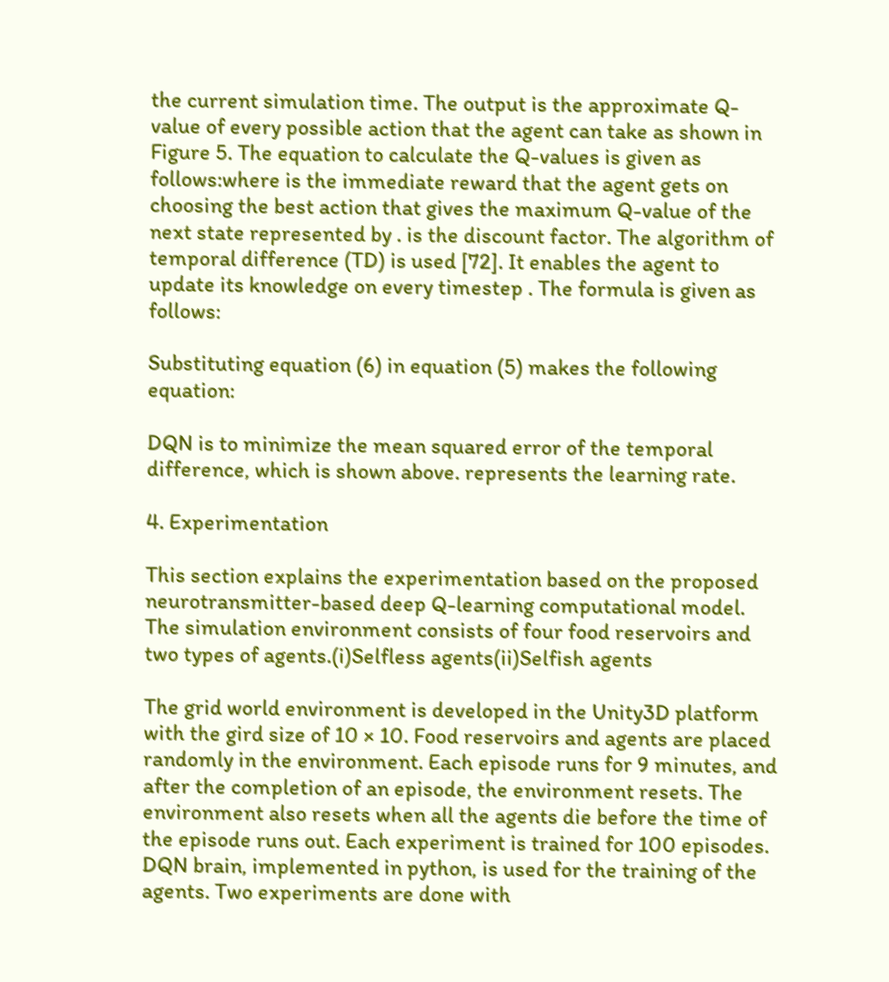the current simulation time. The output is the approximate Q-value of every possible action that the agent can take as shown in Figure 5. The equation to calculate the Q-values is given as follows:where is the immediate reward that the agent gets on choosing the best action that gives the maximum Q-value of the next state represented by . is the discount factor. The algorithm of temporal difference (TD) is used [72]. It enables the agent to update its knowledge on every timestep . The formula is given as follows:

Substituting equation (6) in equation (5) makes the following equation:

DQN is to minimize the mean squared error of the temporal difference, which is shown above. represents the learning rate.

4. Experimentation

This section explains the experimentation based on the proposed neurotransmitter-based deep Q-learning computational model. The simulation environment consists of four food reservoirs and two types of agents.(i)Selfless agents(ii)Selfish agents

The grid world environment is developed in the Unity3D platform with the gird size of 10 × 10. Food reservoirs and agents are placed randomly in the environment. Each episode runs for 9 minutes, and after the completion of an episode, the environment resets. The environment also resets when all the agents die before the time of the episode runs out. Each experiment is trained for 100 episodes. DQN brain, implemented in python, is used for the training of the agents. Two experiments are done with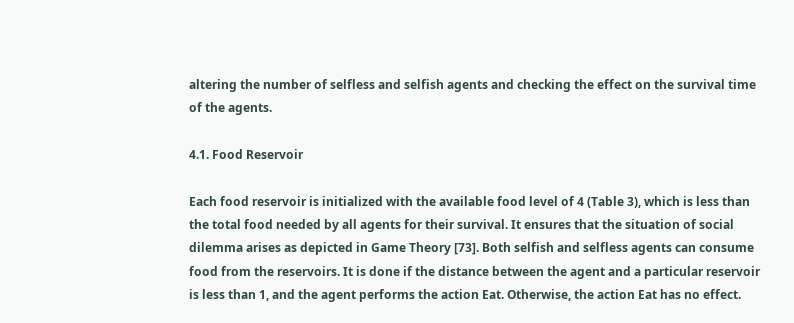altering the number of selfless and selfish agents and checking the effect on the survival time of the agents.

4.1. Food Reservoir

Each food reservoir is initialized with the available food level of 4 (Table 3), which is less than the total food needed by all agents for their survival. It ensures that the situation of social dilemma arises as depicted in Game Theory [73]. Both selfish and selfless agents can consume food from the reservoirs. It is done if the distance between the agent and a particular reservoir is less than 1, and the agent performs the action Eat. Otherwise, the action Eat has no effect.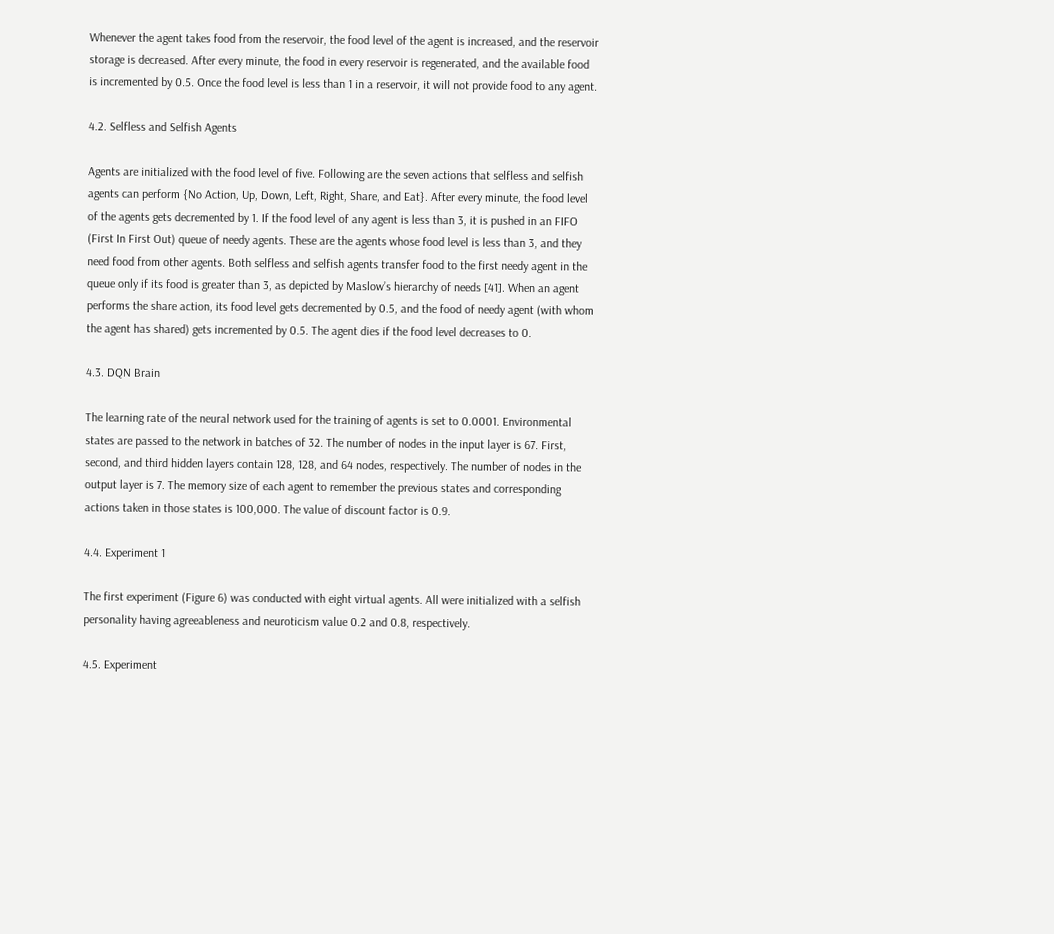Whenever the agent takes food from the reservoir, the food level of the agent is increased, and the reservoir storage is decreased. After every minute, the food in every reservoir is regenerated, and the available food is incremented by 0.5. Once the food level is less than 1 in a reservoir, it will not provide food to any agent.

4.2. Selfless and Selfish Agents

Agents are initialized with the food level of five. Following are the seven actions that selfless and selfish agents can perform {No Action, Up, Down, Left, Right, Share, and Eat}. After every minute, the food level of the agents gets decremented by 1. If the food level of any agent is less than 3, it is pushed in an FIFO (First In First Out) queue of needy agents. These are the agents whose food level is less than 3, and they need food from other agents. Both selfless and selfish agents transfer food to the first needy agent in the queue only if its food is greater than 3, as depicted by Maslow’s hierarchy of needs [41]. When an agent performs the share action, its food level gets decremented by 0.5, and the food of needy agent (with whom the agent has shared) gets incremented by 0.5. The agent dies if the food level decreases to 0.

4.3. DQN Brain

The learning rate of the neural network used for the training of agents is set to 0.0001. Environmental states are passed to the network in batches of 32. The number of nodes in the input layer is 67. First, second, and third hidden layers contain 128, 128, and 64 nodes, respectively. The number of nodes in the output layer is 7. The memory size of each agent to remember the previous states and corresponding actions taken in those states is 100,000. The value of discount factor is 0.9.

4.4. Experiment 1

The first experiment (Figure 6) was conducted with eight virtual agents. All were initialized with a selfish personality having agreeableness and neuroticism value 0.2 and 0.8, respectively.

4.5. Experiment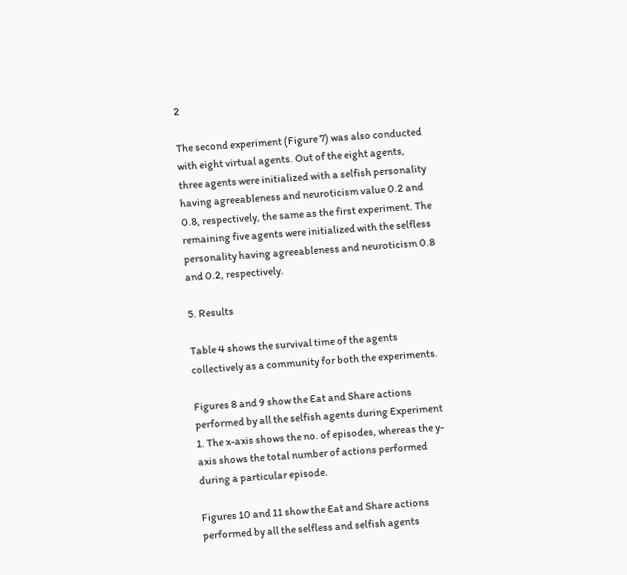2

The second experiment (Figure 7) was also conducted with eight virtual agents. Out of the eight agents, three agents were initialized with a selfish personality having agreeableness and neuroticism value 0.2 and 0.8, respectively, the same as the first experiment. The remaining five agents were initialized with the selfless personality having agreeableness and neuroticism 0.8 and 0.2, respectively.

5. Results

Table 4 shows the survival time of the agents collectively as a community for both the experiments.

Figures 8 and 9 show the Eat and Share actions performed by all the selfish agents during Experiment 1. The x-axis shows the no. of episodes, whereas the y-axis shows the total number of actions performed during a particular episode.

Figures 10 and 11 show the Eat and Share actions performed by all the selfless and selfish agents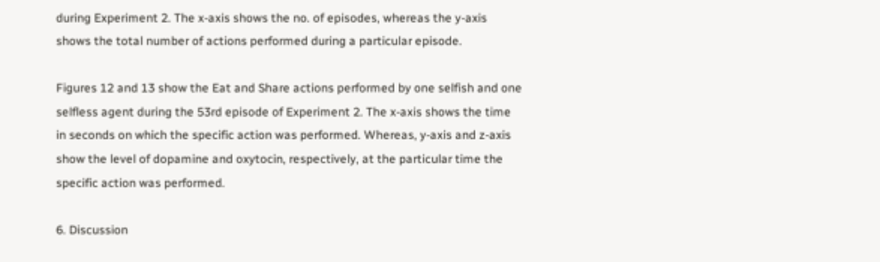during Experiment 2. The x-axis shows the no. of episodes, whereas the y-axis shows the total number of actions performed during a particular episode.

Figures 12 and 13 show the Eat and Share actions performed by one selfish and one selfless agent during the 53rd episode of Experiment 2. The x-axis shows the time in seconds on which the specific action was performed. Whereas, y-axis and z-axis show the level of dopamine and oxytocin, respectively, at the particular time the specific action was performed.

6. Discussion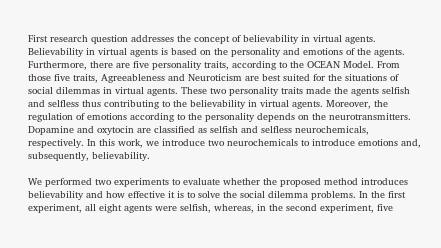First research question addresses the concept of believability in virtual agents. Believability in virtual agents is based on the personality and emotions of the agents. Furthermore, there are five personality traits, according to the OCEAN Model. From those five traits, Agreeableness and Neuroticism are best suited for the situations of social dilemmas in virtual agents. These two personality traits made the agents selfish and selfless thus contributing to the believability in virtual agents. Moreover, the regulation of emotions according to the personality depends on the neurotransmitters. Dopamine and oxytocin are classified as selfish and selfless neurochemicals, respectively. In this work, we introduce two neurochemicals to introduce emotions and, subsequently, believability.

We performed two experiments to evaluate whether the proposed method introduces believability and how effective it is to solve the social dilemma problems. In the first experiment, all eight agents were selfish, whereas, in the second experiment, five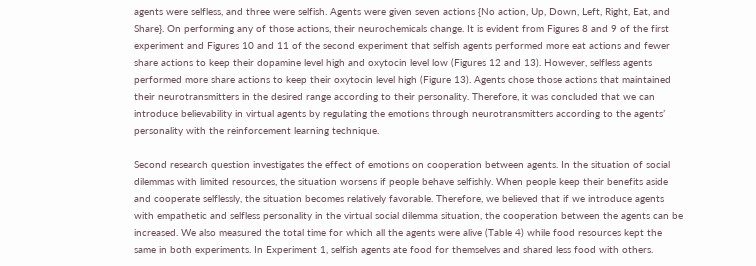agents were selfless, and three were selfish. Agents were given seven actions {No action, Up, Down, Left, Right, Eat, and Share}. On performing any of those actions, their neurochemicals change. It is evident from Figures 8 and 9 of the first experiment and Figures 10 and 11 of the second experiment that selfish agents performed more eat actions and fewer share actions to keep their dopamine level high and oxytocin level low (Figures 12 and 13). However, selfless agents performed more share actions to keep their oxytocin level high (Figure 13). Agents chose those actions that maintained their neurotransmitters in the desired range according to their personality. Therefore, it was concluded that we can introduce believability in virtual agents by regulating the emotions through neurotransmitters according to the agents’ personality with the reinforcement learning technique.

Second research question investigates the effect of emotions on cooperation between agents. In the situation of social dilemmas with limited resources, the situation worsens if people behave selfishly. When people keep their benefits aside and cooperate selflessly, the situation becomes relatively favorable. Therefore, we believed that if we introduce agents with empathetic and selfless personality in the virtual social dilemma situation, the cooperation between the agents can be increased. We also measured the total time for which all the agents were alive (Table 4) while food resources kept the same in both experiments. In Experiment 1, selfish agents ate food for themselves and shared less food with others.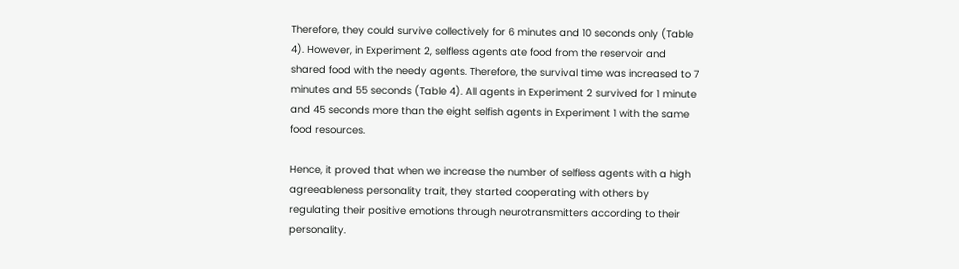Therefore, they could survive collectively for 6 minutes and 10 seconds only (Table 4). However, in Experiment 2, selfless agents ate food from the reservoir and shared food with the needy agents. Therefore, the survival time was increased to 7 minutes and 55 seconds (Table 4). All agents in Experiment 2 survived for 1 minute and 45 seconds more than the eight selfish agents in Experiment 1 with the same food resources.

Hence, it proved that when we increase the number of selfless agents with a high agreeableness personality trait, they started cooperating with others by regulating their positive emotions through neurotransmitters according to their personality.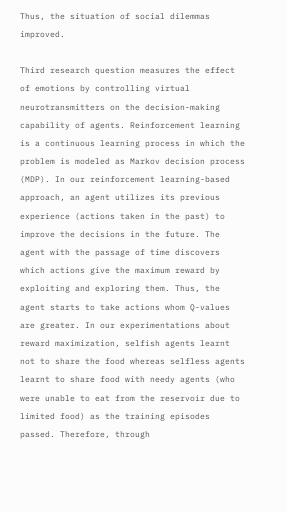Thus, the situation of social dilemmas improved.

Third research question measures the effect of emotions by controlling virtual neurotransmitters on the decision-making capability of agents. Reinforcement learning is a continuous learning process in which the problem is modeled as Markov decision process (MDP). In our reinforcement learning-based approach, an agent utilizes its previous experience (actions taken in the past) to improve the decisions in the future. The agent with the passage of time discovers which actions give the maximum reward by exploiting and exploring them. Thus, the agent starts to take actions whom Q-values are greater. In our experimentations about reward maximization, selfish agents learnt not to share the food whereas selfless agents learnt to share food with needy agents (who were unable to eat from the reservoir due to limited food) as the training episodes passed. Therefore, through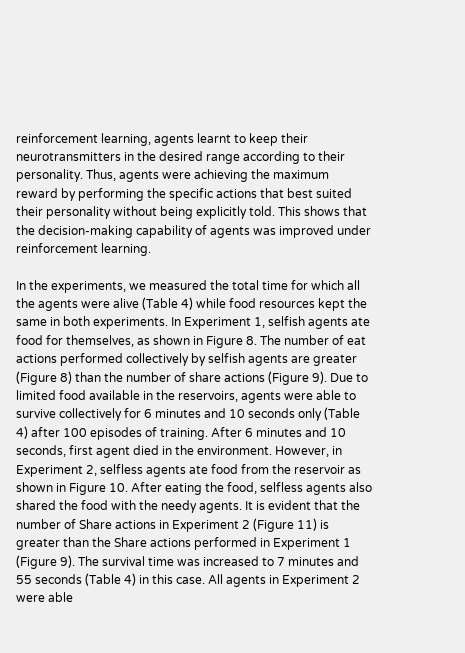reinforcement learning, agents learnt to keep their neurotransmitters in the desired range according to their personality. Thus, agents were achieving the maximum reward by performing the specific actions that best suited their personality without being explicitly told. This shows that the decision-making capability of agents was improved under reinforcement learning.

In the experiments, we measured the total time for which all the agents were alive (Table 4) while food resources kept the same in both experiments. In Experiment 1, selfish agents ate food for themselves, as shown in Figure 8. The number of eat actions performed collectively by selfish agents are greater (Figure 8) than the number of share actions (Figure 9). Due to limited food available in the reservoirs, agents were able to survive collectively for 6 minutes and 10 seconds only (Table 4) after 100 episodes of training. After 6 minutes and 10 seconds, first agent died in the environment. However, in Experiment 2, selfless agents ate food from the reservoir as shown in Figure 10. After eating the food, selfless agents also shared the food with the needy agents. It is evident that the number of Share actions in Experiment 2 (Figure 11) is greater than the Share actions performed in Experiment 1 (Figure 9). The survival time was increased to 7 minutes and 55 seconds (Table 4) in this case. All agents in Experiment 2 were able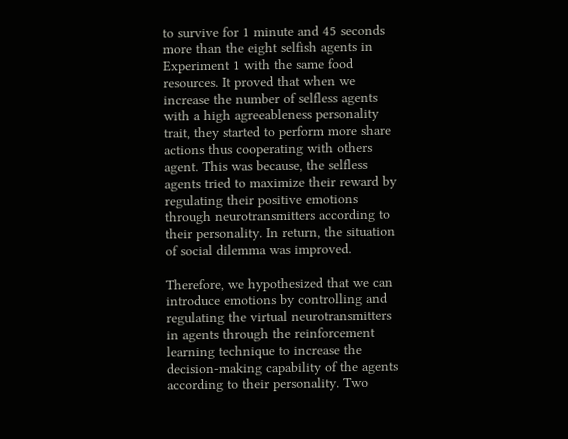to survive for 1 minute and 45 seconds more than the eight selfish agents in Experiment 1 with the same food resources. It proved that when we increase the number of selfless agents with a high agreeableness personality trait, they started to perform more share actions thus cooperating with others agent. This was because, the selfless agents tried to maximize their reward by regulating their positive emotions through neurotransmitters according to their personality. In return, the situation of social dilemma was improved.

Therefore, we hypothesized that we can introduce emotions by controlling and regulating the virtual neurotransmitters in agents through the reinforcement learning technique to increase the decision-making capability of the agents according to their personality. Two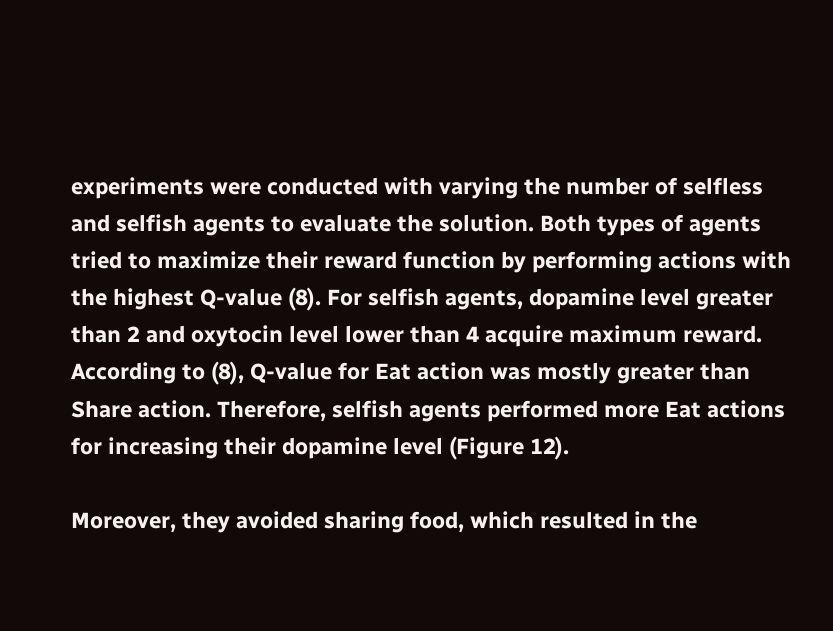experiments were conducted with varying the number of selfless and selfish agents to evaluate the solution. Both types of agents tried to maximize their reward function by performing actions with the highest Q-value (8). For selfish agents, dopamine level greater than 2 and oxytocin level lower than 4 acquire maximum reward. According to (8), Q-value for Eat action was mostly greater than Share action. Therefore, selfish agents performed more Eat actions for increasing their dopamine level (Figure 12).

Moreover, they avoided sharing food, which resulted in the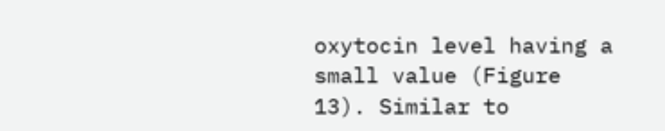oxytocin level having a small value (Figure 13). Similar to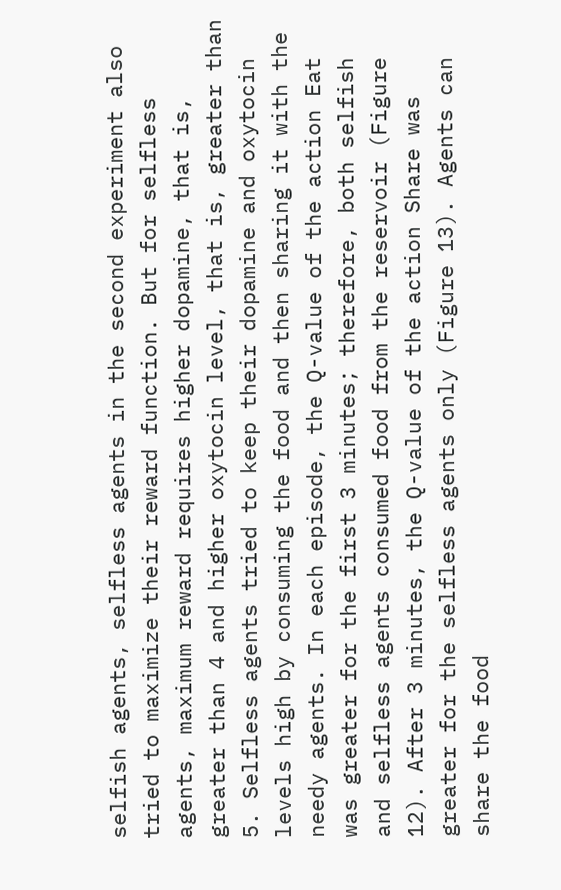selfish agents, selfless agents in the second experiment also tried to maximize their reward function. But for selfless agents, maximum reward requires higher dopamine, that is, greater than 4 and higher oxytocin level, that is, greater than 5. Selfless agents tried to keep their dopamine and oxytocin levels high by consuming the food and then sharing it with the needy agents. In each episode, the Q-value of the action Eat was greater for the first 3 minutes; therefore, both selfish and selfless agents consumed food from the reservoir (Figure 12). After 3 minutes, the Q-value of the action Share was greater for the selfless agents only (Figure 13). Agents can share the food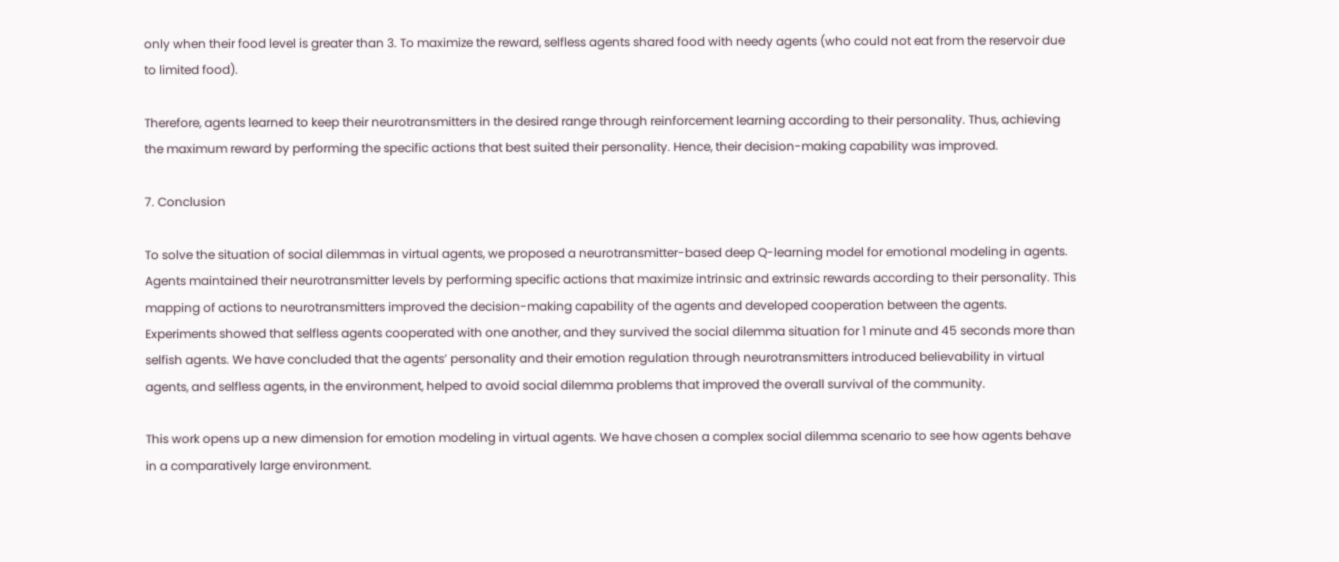only when their food level is greater than 3. To maximize the reward, selfless agents shared food with needy agents (who could not eat from the reservoir due to limited food).

Therefore, agents learned to keep their neurotransmitters in the desired range through reinforcement learning according to their personality. Thus, achieving the maximum reward by performing the specific actions that best suited their personality. Hence, their decision-making capability was improved.

7. Conclusion

To solve the situation of social dilemmas in virtual agents, we proposed a neurotransmitter-based deep Q-learning model for emotional modeling in agents. Agents maintained their neurotransmitter levels by performing specific actions that maximize intrinsic and extrinsic rewards according to their personality. This mapping of actions to neurotransmitters improved the decision-making capability of the agents and developed cooperation between the agents. Experiments showed that selfless agents cooperated with one another, and they survived the social dilemma situation for 1 minute and 45 seconds more than selfish agents. We have concluded that the agents’ personality and their emotion regulation through neurotransmitters introduced believability in virtual agents, and selfless agents, in the environment, helped to avoid social dilemma problems that improved the overall survival of the community.

This work opens up a new dimension for emotion modeling in virtual agents. We have chosen a complex social dilemma scenario to see how agents behave in a comparatively large environment.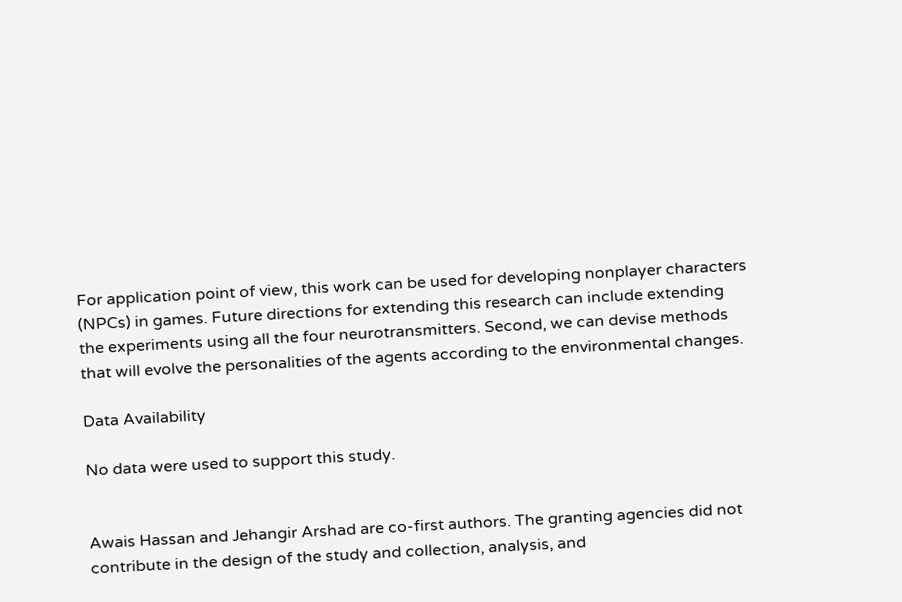For application point of view, this work can be used for developing nonplayer characters (NPCs) in games. Future directions for extending this research can include extending the experiments using all the four neurotransmitters. Second, we can devise methods that will evolve the personalities of the agents according to the environmental changes.

Data Availability

No data were used to support this study.


Awais Hassan and Jehangir Arshad are co-first authors. The granting agencies did not contribute in the design of the study and collection, analysis, and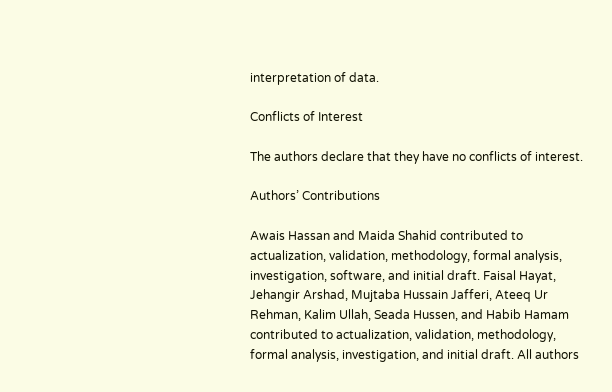interpretation of data.

Conflicts of Interest

The authors declare that they have no conflicts of interest.

Authors’ Contributions

Awais Hassan and Maida Shahid contributed to actualization, validation, methodology, formal analysis, investigation, software, and initial draft. Faisal Hayat, Jehangir Arshad, Mujtaba Hussain Jafferi, Ateeq Ur Rehman, Kalim Ullah, Seada Hussen, and Habib Hamam contributed to actualization, validation, methodology, formal analysis, investigation, and initial draft. All authors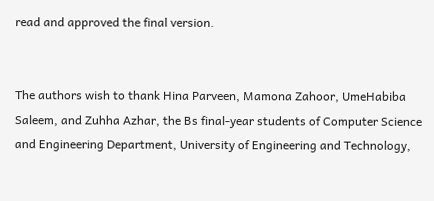read and approved the final version.


The authors wish to thank Hina Parveen, Mamona Zahoor, UmeHabiba Saleem, and Zuhha Azhar, the Bs final-year students of Computer Science and Engineering Department, University of Engineering and Technology,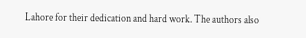Lahore for their dedication and hard work. The authors also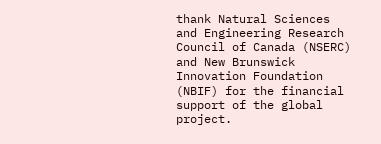thank Natural Sciences and Engineering Research Council of Canada (NSERC) and New Brunswick Innovation Foundation (NBIF) for the financial support of the global project.